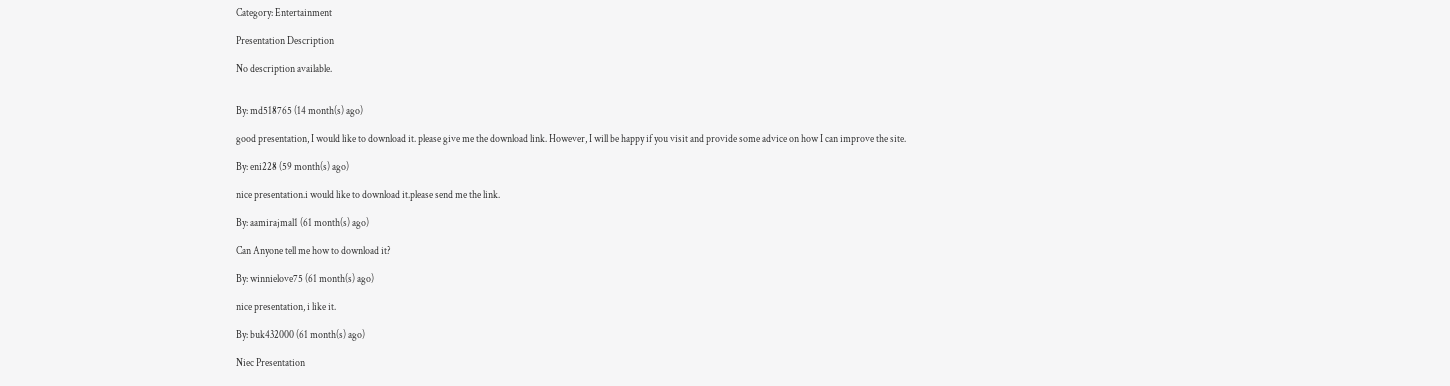Category: Entertainment

Presentation Description

No description available.


By: md518765 (14 month(s) ago)

good presentation, I would like to download it. please give me the download link. However, I will be happy if you visit and provide some advice on how I can improve the site.

By: eni228 (59 month(s) ago)

nice presentation.i would like to download it.please send me the link.

By: aamirajmal1 (61 month(s) ago)

Can Anyone tell me how to download it?

By: winnielove75 (61 month(s) ago)

nice presentation, i like it.

By: buk432000 (61 month(s) ago)

Niec Presentation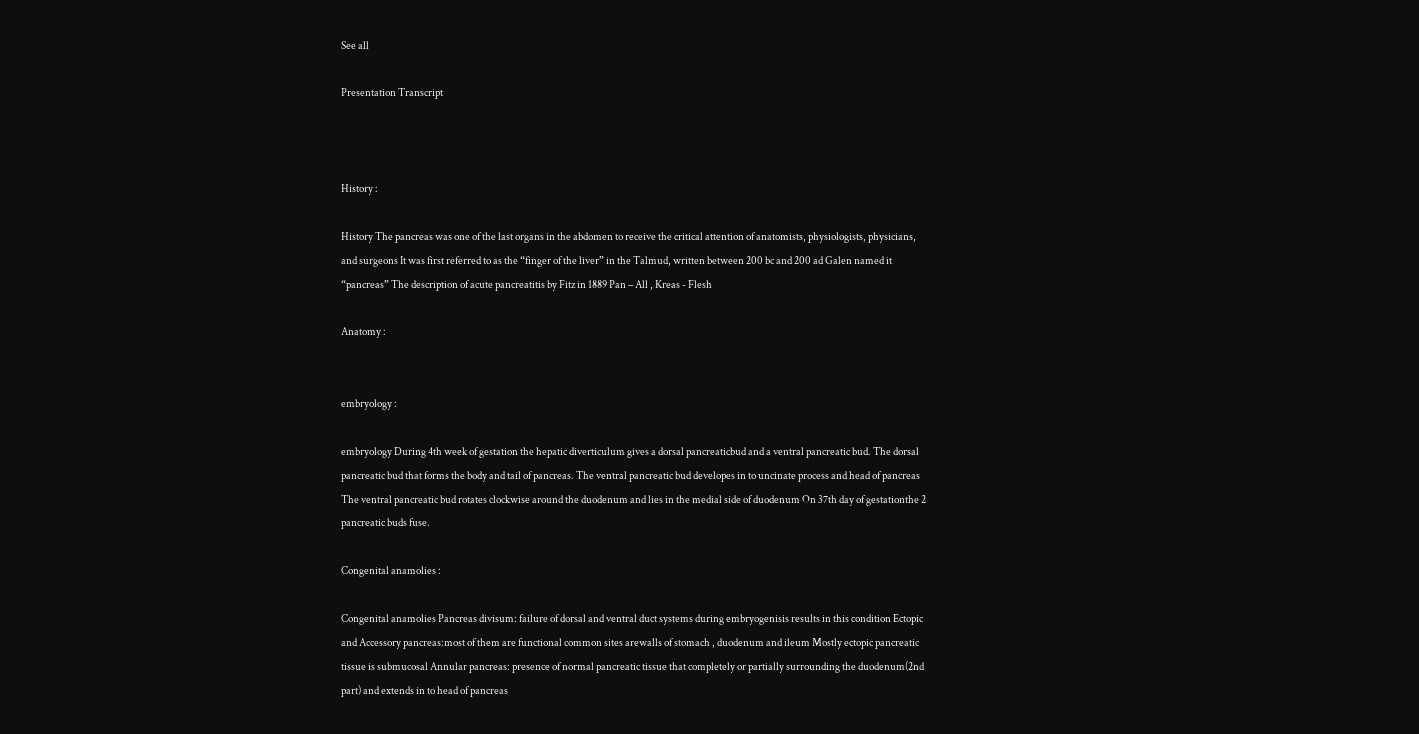See all

Presentation Transcript



History :

History The pancreas was one of the last organs in the abdomen to receive the critical attention of anatomists, physiologists, physicians, and surgeons It was first referred to as the “finger of the liver” in the Talmud, written between 200 bc and 200 ad Galen named it “pancreas” The description of acute pancreatitis by Fitz in 1889 Pan – All , Kreas - Flesh

Anatomy :


embryology :

embryology During 4th week of gestation the hepatic diverticulum gives a dorsal pancreaticbud and a ventral pancreatic bud. The dorsal pancreatic bud that forms the body and tail of pancreas. The ventral pancreatic bud developes in to uncinate process and head of pancreas The ventral pancreatic bud rotates clockwise around the duodenum and lies in the medial side of duodenum On 37th day of gestationthe 2 pancreatic buds fuse.

Congenital anamolies :

Congenital anamolies Pancreas divisum: failure of dorsal and ventral duct systems during embryogenisis results in this condition Ectopic and Accessory pancreas:most of them are functional common sites arewalls of stomach , duodenum and ileum Mostly ectopic pancreatic tissue is submucosal Annular pancreas: presence of normal pancreatic tissue that completely or partially surrounding the duodenum(2nd part) and extends in to head of pancreas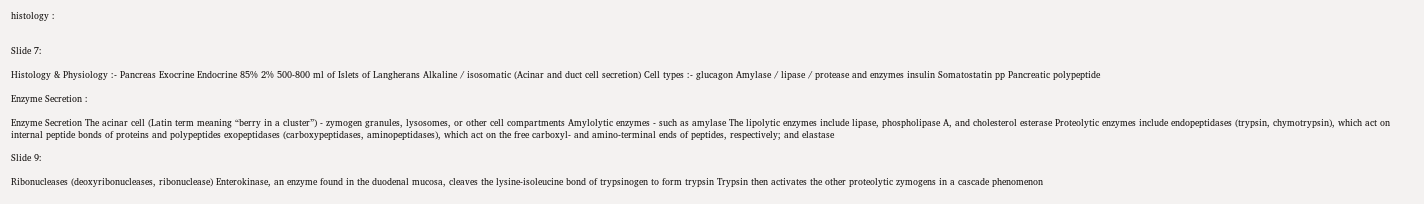histology :


Slide 7:

Histology & Physiology :- Pancreas Exocrine Endocrine 85% 2% 500-800 ml of Islets of Langherans Alkaline / isosomatic (Acinar and duct cell secretion) Cell types :- glucagon Amylase / lipase / protease and enzymes insulin Somatostatin pp Pancreatic polypeptide

Enzyme Secretion :

Enzyme Secretion The acinar cell (Latin term meaning “berry in a cluster”) - zymogen granules, lysosomes, or other cell compartments Amylolytic enzymes - such as amylase The lipolytic enzymes include lipase, phospholipase A, and cholesterol esterase Proteolytic enzymes include endopeptidases (trypsin, chymotrypsin), which act on internal peptide bonds of proteins and polypeptides exopeptidases (carboxypeptidases, aminopeptidases), which act on the free carboxyl- and amino-terminal ends of peptides, respectively; and elastase

Slide 9:

Ribonucleases (deoxyribonucleases, ribonuclease) Enterokinase, an enzyme found in the duodenal mucosa, cleaves the lysine-isoleucine bond of trypsinogen to form trypsin Trypsin then activates the other proteolytic zymogens in a cascade phenomenon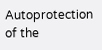Autoprotection of the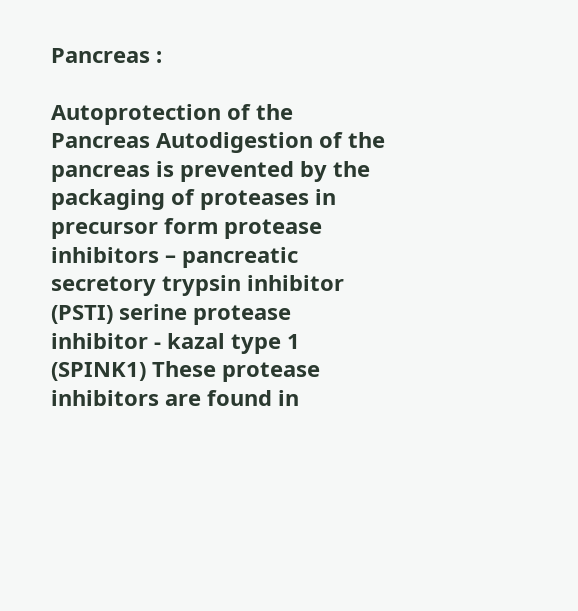Pancreas :

Autoprotection of the Pancreas Autodigestion of the pancreas is prevented by the packaging of proteases in precursor form protease inhibitors – pancreatic secretory trypsin inhibitor (PSTI) serine protease inhibitor - kazal type 1 (SPINK1) These protease inhibitors are found in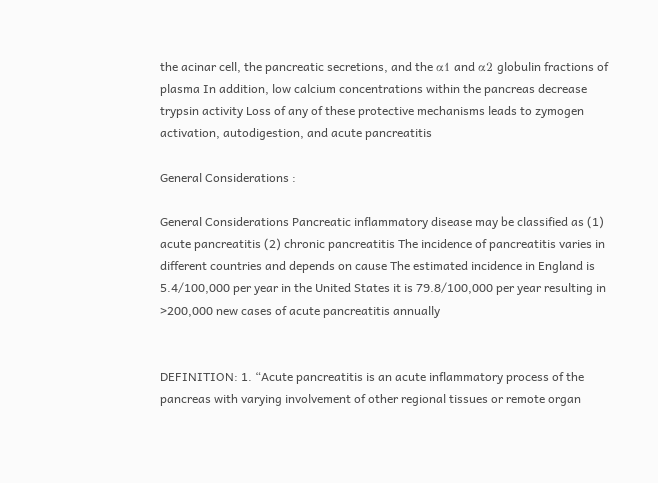the acinar cell, the pancreatic secretions, and the α1 and α2 globulin fractions of plasma In addition, low calcium concentrations within the pancreas decrease trypsin activity Loss of any of these protective mechanisms leads to zymogen activation, autodigestion, and acute pancreatitis

General Considerations :

General Considerations Pancreatic inflammatory disease may be classified as (1) acute pancreatitis (2) chronic pancreatitis The incidence of pancreatitis varies in different countries and depends on cause The estimated incidence in England is 5.4/100,000 per year in the United States it is 79.8/100,000 per year resulting in >200,000 new cases of acute pancreatitis annually


DEFINITION: 1. “Acute pancreatitis is an acute inflammatory process of the pancreas with varying involvement of other regional tissues or remote organ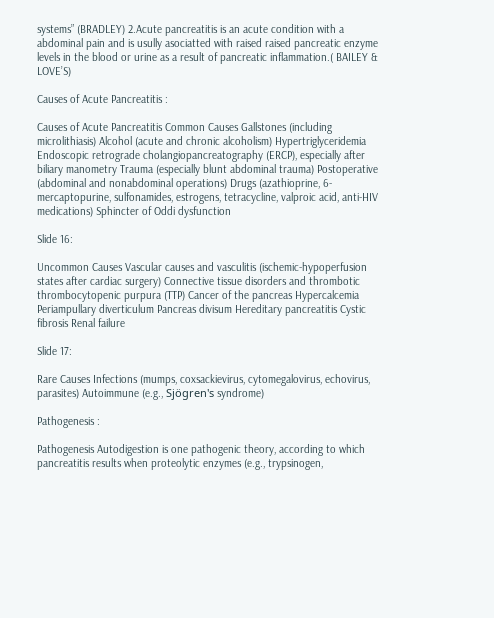systems” (BRADLEY) 2.Acute pancreatitis is an acute condition with a abdominal pain and is usully asociatted with raised raised pancreatic enzyme levels in the blood or urine as a result of pancreatic inflammation.( BAILEY & LOVE’S)

Causes of Acute Pancreatitis :

Causes of Acute Pancreatitis Common Causes Gallstones (including microlithiasis) Alcohol (acute and chronic alcoholism) Hypertriglyceridemia Endoscopic retrograde cholangiopancreatography (ERCP), especially after biliary manometry Trauma (especially blunt abdominal trauma) Postoperative (abdominal and nonabdominal operations) Drugs (azathioprine, 6-mercaptopurine, sulfonamides, estrogens, tetracycline, valproic acid, anti-HIV medications) Sphincter of Oddi dysfunction

Slide 16:

Uncommon Causes Vascular causes and vasculitis (ischemic-hypoperfusion states after cardiac surgery) Connective tissue disorders and thrombotic thrombocytopenic purpura (TTP) Cancer of the pancreas Hypercalcemia Periampullary diverticulum Pancreas divisum Hereditary pancreatitis Cystic fibrosis Renal failure

Slide 17:

Rare Causes Infections (mumps, coxsackievirus, cytomegalovirus, echovirus, parasites) Autoimmune (e.g., Sjögren's syndrome)

Pathogenesis :

Pathogenesis Autodigestion is one pathogenic theory, according to which pancreatitis results when proteolytic enzymes (e.g., trypsinogen,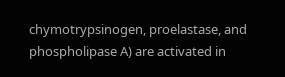chymotrypsinogen, proelastase, and phospholipase A) are activated in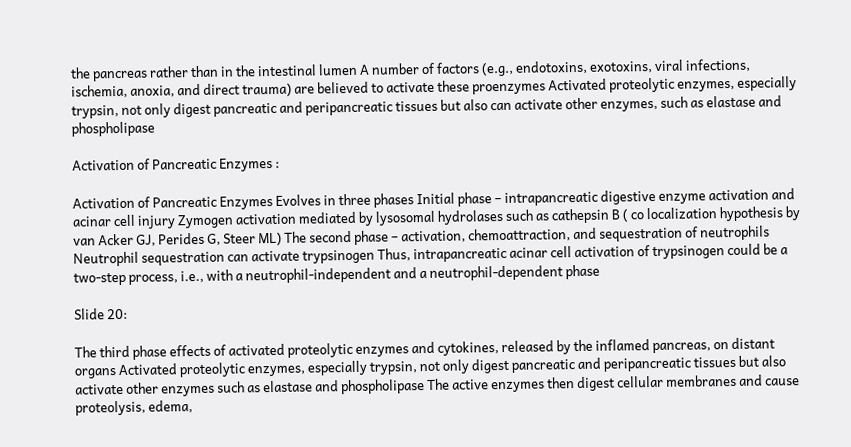the pancreas rather than in the intestinal lumen A number of factors (e.g., endotoxins, exotoxins, viral infections, ischemia, anoxia, and direct trauma) are believed to activate these proenzymes Activated proteolytic enzymes, especially trypsin, not only digest pancreatic and peripancreatic tissues but also can activate other enzymes, such as elastase and phospholipase

Activation of Pancreatic Enzymes :

Activation of Pancreatic Enzymes Evolves in three phases Initial phase – intrapancreatic digestive enzyme activation and acinar cell injury Zymogen activation mediated by lysosomal hydrolases such as cathepsin B ( co localization hypothesis by van Acker GJ, Perides G, Steer ML) The second phase – activation, chemoattraction, and sequestration of neutrophils Neutrophil sequestration can activate trypsinogen Thus, intrapancreatic acinar cell activation of trypsinogen could be a two-step process, i.e., with a neutrophil-independent and a neutrophil-dependent phase

Slide 20:

The third phase effects of activated proteolytic enzymes and cytokines, released by the inflamed pancreas, on distant organs Activated proteolytic enzymes, especially trypsin, not only digest pancreatic and peripancreatic tissues but also activate other enzymes such as elastase and phospholipase The active enzymes then digest cellular membranes and cause proteolysis, edema,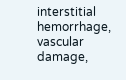interstitial hemorrhage, vascular damage,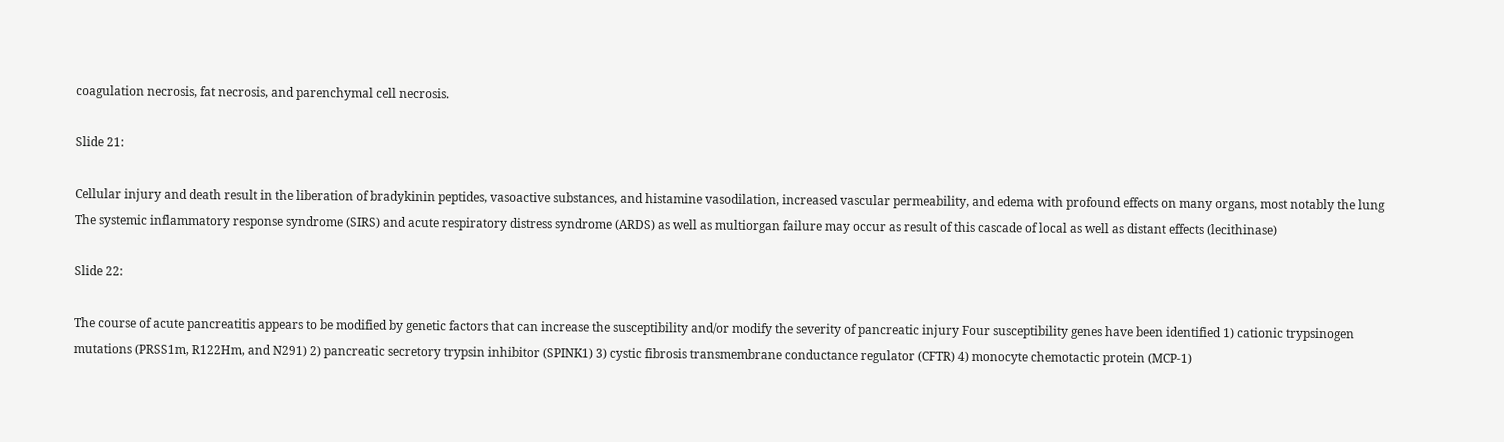coagulation necrosis, fat necrosis, and parenchymal cell necrosis.

Slide 21:

Cellular injury and death result in the liberation of bradykinin peptides, vasoactive substances, and histamine vasodilation, increased vascular permeability, and edema with profound effects on many organs, most notably the lung The systemic inflammatory response syndrome (SIRS) and acute respiratory distress syndrome (ARDS) as well as multiorgan failure may occur as result of this cascade of local as well as distant effects (lecithinase)

Slide 22:

The course of acute pancreatitis appears to be modified by genetic factors that can increase the susceptibility and/or modify the severity of pancreatic injury Four susceptibility genes have been identified 1) cationic trypsinogen mutations (PRSS1m, R122Hm, and N291) 2) pancreatic secretory trypsin inhibitor (SPINK1) 3) cystic fibrosis transmembrane conductance regulator (CFTR) 4) monocyte chemotactic protein (MCP-1)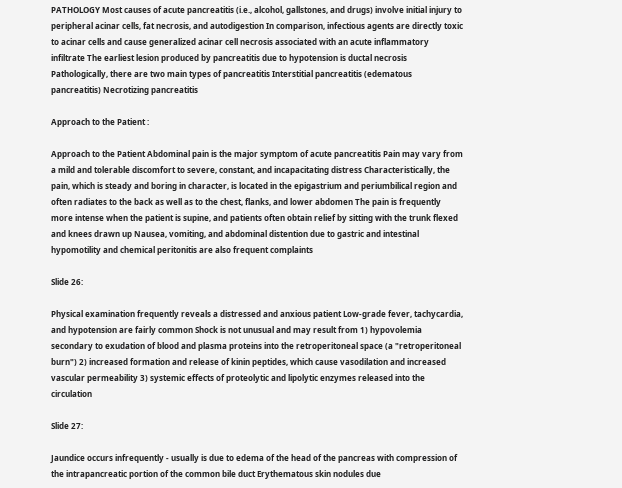PATHOLOGY Most causes of acute pancreatitis (i.e., alcohol, gallstones, and drugs) involve initial injury to peripheral acinar cells, fat necrosis, and autodigestion In comparison, infectious agents are directly toxic to acinar cells and cause generalized acinar cell necrosis associated with an acute inflammatory infiltrate The earliest lesion produced by pancreatitis due to hypotension is ductal necrosis Pathologically, there are two main types of pancreatitis Interstitial pancreatitis (edematous pancreatitis) Necrotizing pancreatitis

Approach to the Patient :

Approach to the Patient Abdominal pain is the major symptom of acute pancreatitis Pain may vary from a mild and tolerable discomfort to severe, constant, and incapacitating distress Characteristically, the pain, which is steady and boring in character, is located in the epigastrium and periumbilical region and often radiates to the back as well as to the chest, flanks, and lower abdomen The pain is frequently more intense when the patient is supine, and patients often obtain relief by sitting with the trunk flexed and knees drawn up Nausea, vomiting, and abdominal distention due to gastric and intestinal hypomotility and chemical peritonitis are also frequent complaints

Slide 26:

Physical examination frequently reveals a distressed and anxious patient Low-grade fever, tachycardia, and hypotension are fairly common Shock is not unusual and may result from 1) hypovolemia secondary to exudation of blood and plasma proteins into the retroperitoneal space (a "retroperitoneal burn") 2) increased formation and release of kinin peptides, which cause vasodilation and increased vascular permeability 3) systemic effects of proteolytic and lipolytic enzymes released into the circulation

Slide 27:

Jaundice occurs infrequently - usually is due to edema of the head of the pancreas with compression of the intrapancreatic portion of the common bile duct Erythematous skin nodules due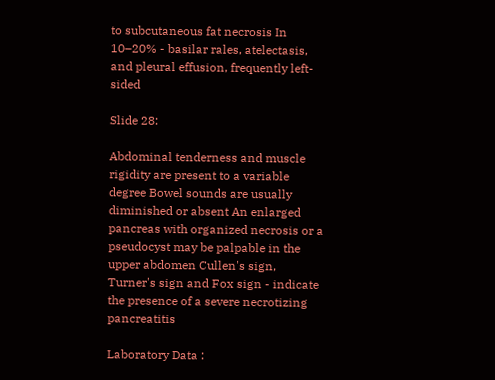to subcutaneous fat necrosis In 10–20% - basilar rales, atelectasis, and pleural effusion, frequently left-sided

Slide 28:

Abdominal tenderness and muscle rigidity are present to a variable degree Bowel sounds are usually diminished or absent An enlarged pancreas with organized necrosis or a pseudocyst may be palpable in the upper abdomen Cullen's sign, Turner's sign and Fox sign - indicate the presence of a severe necrotizing pancreatitis

Laboratory Data :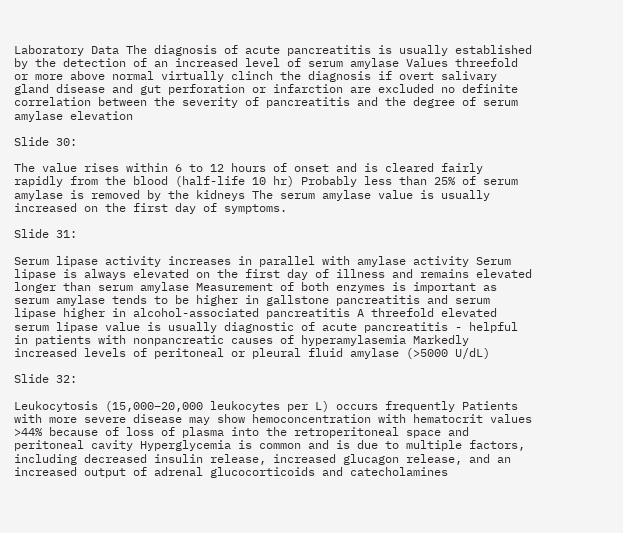Laboratory Data The diagnosis of acute pancreatitis is usually established by the detection of an increased level of serum amylase Values threefold or more above normal virtually clinch the diagnosis if overt salivary gland disease and gut perforation or infarction are excluded no definite correlation between the severity of pancreatitis and the degree of serum amylase elevation

Slide 30:

The value rises within 6 to 12 hours of onset and is cleared fairly rapidly from the blood (half-life 10 hr) Probably less than 25% of serum amylase is removed by the kidneys The serum amylase value is usually increased on the first day of symptoms.

Slide 31:

Serum lipase activity increases in parallel with amylase activity Serum lipase is always elevated on the first day of illness and remains elevated longer than serum amylase Measurement of both enzymes is important as serum amylase tends to be higher in gallstone pancreatitis and serum lipase higher in alcohol-associated pancreatitis A threefold elevated serum lipase value is usually diagnostic of acute pancreatitis - helpful in patients with nonpancreatic causes of hyperamylasemia Markedly increased levels of peritoneal or pleural fluid amylase (>5000 U/dL)

Slide 32:

Leukocytosis (15,000–20,000 leukocytes per L) occurs frequently Patients with more severe disease may show hemoconcentration with hematocrit values >44% because of loss of plasma into the retroperitoneal space and peritoneal cavity Hyperglycemia is common and is due to multiple factors, including decreased insulin release, increased glucagon release, and an increased output of adrenal glucocorticoids and catecholamines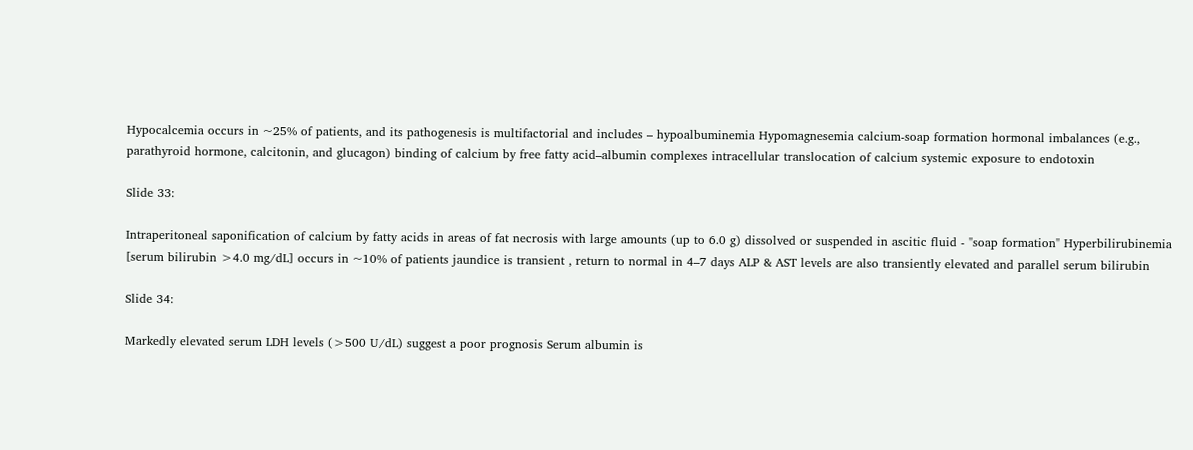Hypocalcemia occurs in ~25% of patients, and its pathogenesis is multifactorial and includes – hypoalbuminemia Hypomagnesemia calcium-soap formation hormonal imbalances (e.g., parathyroid hormone, calcitonin, and glucagon) binding of calcium by free fatty acid–albumin complexes intracellular translocation of calcium systemic exposure to endotoxin

Slide 33:

Intraperitoneal saponification of calcium by fatty acids in areas of fat necrosis with large amounts (up to 6.0 g) dissolved or suspended in ascitic fluid - "soap formation" Hyperbilirubinemia [serum bilirubin >4.0 mg/dL] occurs in ~10% of patients jaundice is transient , return to normal in 4–7 days ALP & AST levels are also transiently elevated and parallel serum bilirubin

Slide 34:

Markedly elevated serum LDH levels (>500 U/dL) suggest a poor prognosis Serum albumin is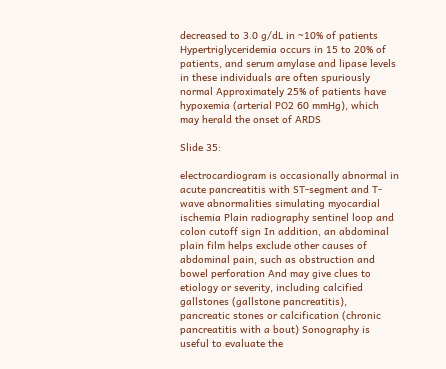decreased to 3.0 g/dL in ~10% of patients Hypertriglyceridemia occurs in 15 to 20% of patients, and serum amylase and lipase levels in these individuals are often spuriously normal Approximately 25% of patients have hypoxemia (arterial PO2 60 mmHg), which may herald the onset of ARDS

Slide 35:

electrocardiogram is occasionally abnormal in acute pancreatitis with ST-segment and T-wave abnormalities simulating myocardial ischemia Plain radiography sentinel loop and colon cutoff sign In addition, an abdominal plain film helps exclude other causes of abdominal pain, such as obstruction and bowel perforation And may give clues to etiology or severity, including calcified gallstones (gallstone pancreatitis), pancreatic stones or calcification (chronic pancreatitis with a bout) Sonography is useful to evaluate the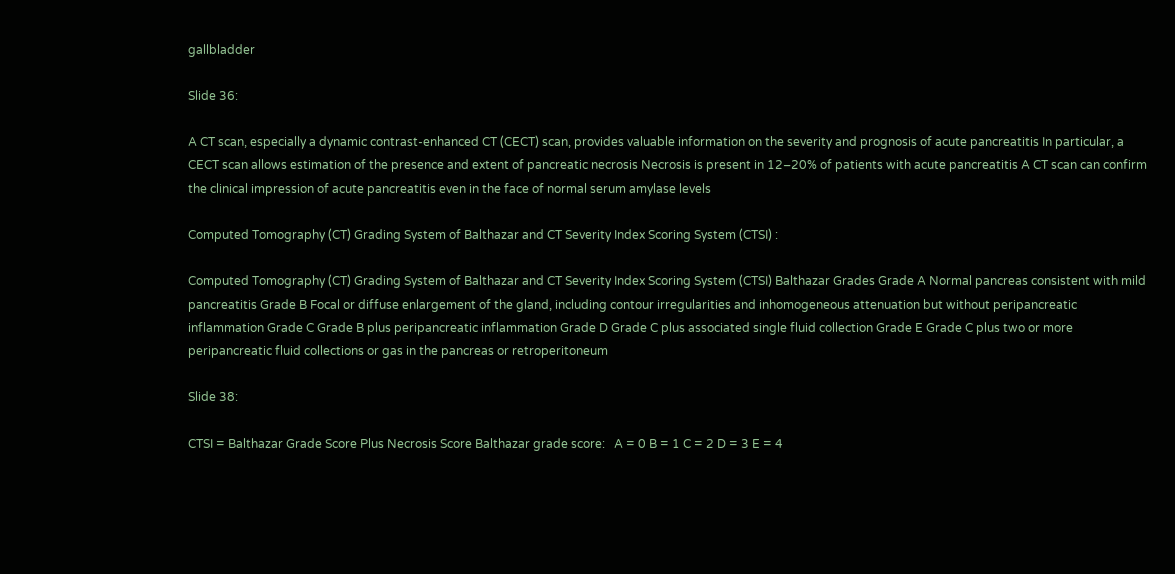gallbladder

Slide 36:

A CT scan, especially a dynamic contrast-enhanced CT (CECT) scan, provides valuable information on the severity and prognosis of acute pancreatitis In particular, a CECT scan allows estimation of the presence and extent of pancreatic necrosis Necrosis is present in 12–20% of patients with acute pancreatitis A CT scan can confirm the clinical impression of acute pancreatitis even in the face of normal serum amylase levels

Computed Tomography (CT) Grading System of Balthazar and CT Severity Index Scoring System (CTSI) :

Computed Tomography (CT) Grading System of Balthazar and CT Severity Index Scoring System (CTSI) Balthazar Grades Grade A Normal pancreas consistent with mild pancreatitis Grade B Focal or diffuse enlargement of the gland, including contour irregularities and inhomogeneous attenuation but without peripancreatic inflammation Grade C Grade B plus peripancreatic inflammation Grade D Grade C plus associated single fluid collection Grade E Grade C plus two or more peripancreatic fluid collections or gas in the pancreas or retroperitoneum

Slide 38:

CTSI = Balthazar Grade Score Plus Necrosis Score Balthazar grade score:   A = 0 B = 1 C = 2 D = 3 E = 4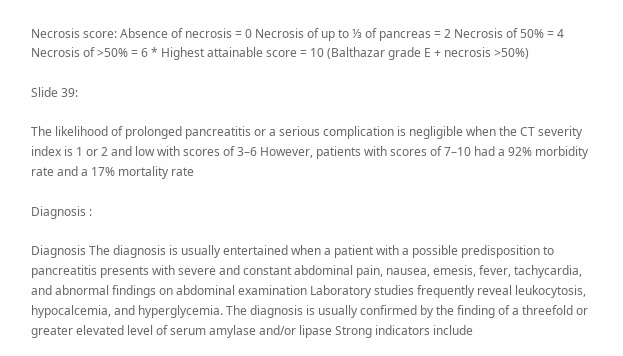Necrosis score: Absence of necrosis = 0 Necrosis of up to ⅓ of pancreas = 2 Necrosis of 50% = 4 Necrosis of >50% = 6 * Highest attainable score = 10 (Balthazar grade E + necrosis >50%)

Slide 39:

The likelihood of prolonged pancreatitis or a serious complication is negligible when the CT severity index is 1 or 2 and low with scores of 3–6 However, patients with scores of 7–10 had a 92% morbidity rate and a 17% mortality rate

Diagnosis :

Diagnosis The diagnosis is usually entertained when a patient with a possible predisposition to pancreatitis presents with severe and constant abdominal pain, nausea, emesis, fever, tachycardia, and abnormal findings on abdominal examination Laboratory studies frequently reveal leukocytosis, hypocalcemia, and hyperglycemia. The diagnosis is usually confirmed by the finding of a threefold or greater elevated level of serum amylase and/or lipase Strong indicators include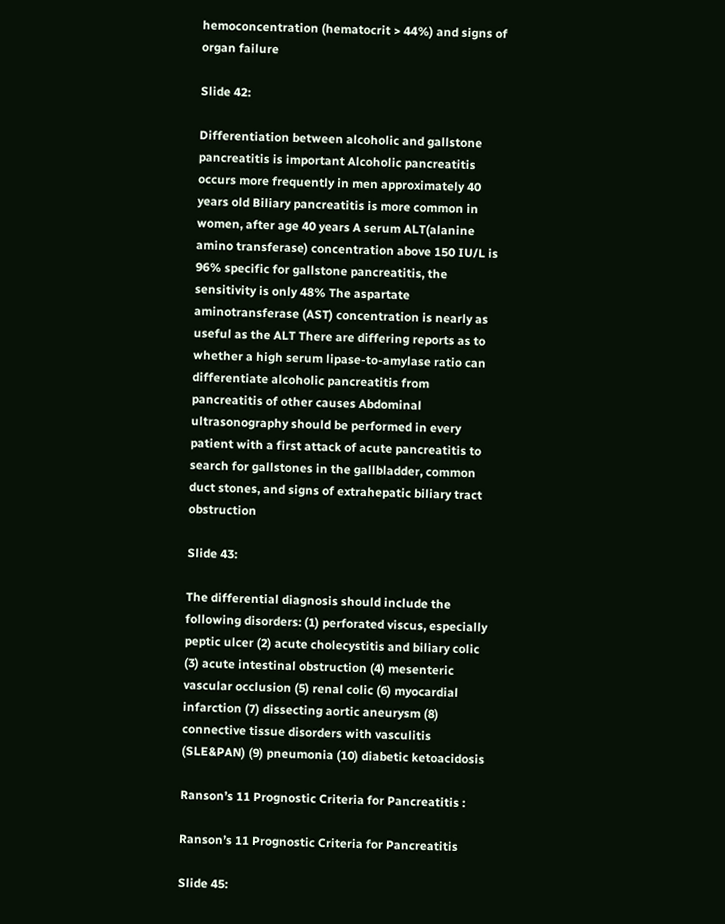hemoconcentration (hematocrit > 44%) and signs of organ failure

Slide 42:

Differentiation between alcoholic and gallstone pancreatitis is important Alcoholic pancreatitis occurs more frequently in men approximately 40 years old Biliary pancreatitis is more common in women, after age 40 years A serum ALT(alanine amino transferase) concentration above 150 IU/L is 96% specific for gallstone pancreatitis, the sensitivity is only 48% The aspartate aminotransferase (AST) concentration is nearly as useful as the ALT There are differing reports as to whether a high serum lipase-to-amylase ratio can differentiate alcoholic pancreatitis from pancreatitis of other causes Abdominal ultrasonography should be performed in every patient with a first attack of acute pancreatitis to search for gallstones in the gallbladder, common duct stones, and signs of extrahepatic biliary tract obstruction

Slide 43:

The differential diagnosis should include the following disorders: (1) perforated viscus, especially peptic ulcer (2) acute cholecystitis and biliary colic (3) acute intestinal obstruction (4) mesenteric vascular occlusion (5) renal colic (6) myocardial infarction (7) dissecting aortic aneurysm (8) connective tissue disorders with vasculitis (SLE&PAN) (9) pneumonia (10) diabetic ketoacidosis

Ranson’s 11 Prognostic Criteria for Pancreatitis :

Ranson’s 11 Prognostic Criteria for Pancreatitis

Slide 45: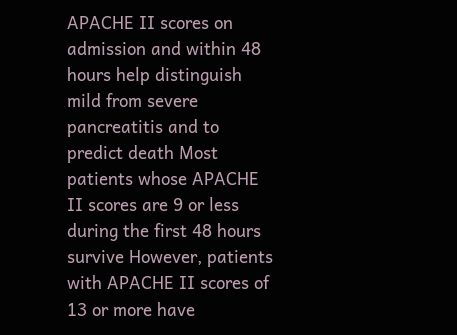APACHE II scores on admission and within 48 hours help distinguish mild from severe pancreatitis and to predict death Most patients whose APACHE II scores are 9 or less during the first 48 hours survive However, patients with APACHE II scores of 13 or more have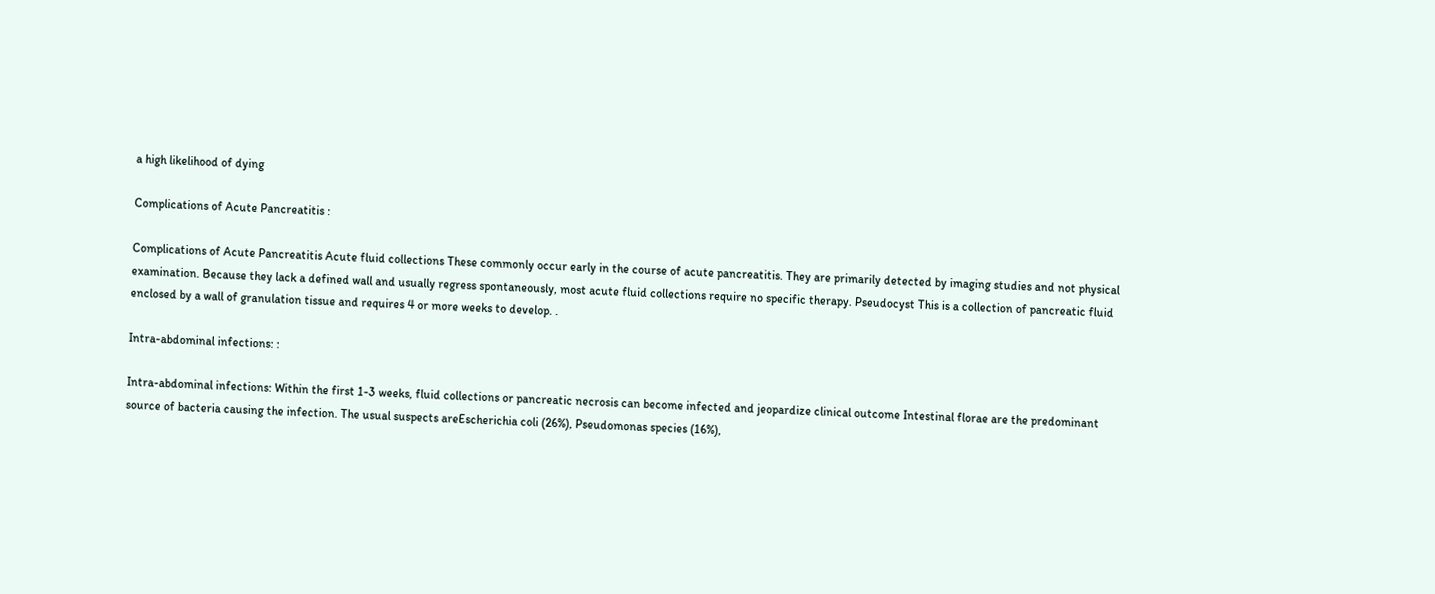a high likelihood of dying

Complications of Acute Pancreatitis :

Complications of Acute Pancreatitis Acute fluid collections These commonly occur early in the course of acute pancreatitis. They are primarily detected by imaging studies and not physical examination. Because they lack a defined wall and usually regress spontaneously, most acute fluid collections require no specific therapy. Pseudocyst This is a collection of pancreatic fluid enclosed by a wall of granulation tissue and requires 4 or more weeks to develop. .

Intra-abdominal infections: :

Intra-abdominal infections: Within the first 1-3 weeks, fluid collections or pancreatic necrosis can become infected and jeopardize clinical outcome Intestinal florae are the predominant source of bacteria causing the infection. The usual suspects areEscherichia coli (26%), Pseudomonas species (16%),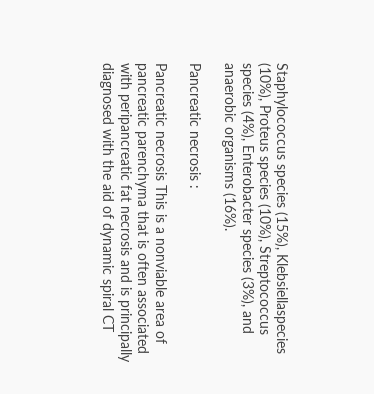Staphylococcus species (15%), Klebsiellaspecies (10%), Proteus species (10%), Streptococcus species (4%), Enterobacter species (3%), and anaerobic organisms (16%).

Pancreatic necrosis :

Pancreatic necrosis This is a nonviable area of pancreatic parenchyma that is often associated with peripancreatic fat necrosis and is principally diagnosed with the aid of dynamic spiral CT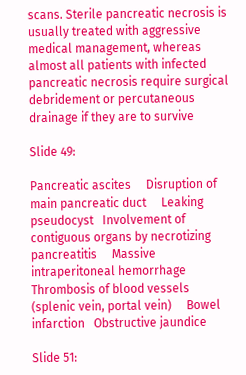scans. Sterile pancreatic necrosis is usually treated with aggressive medical management, whereas almost all patients with infected pancreatic necrosis require surgical debridement or percutaneous drainage if they are to survive

Slide 49:

Pancreatic ascites     Disruption of main pancreatic duct     Leaking pseudocyst   Involvement of contiguous organs by necrotizing pancreatitis     Massive intraperitoneal hemorrhage     Thrombosis of blood vessels (splenic vein, portal vein)     Bowel infarction   Obstructive jaundice

Slide 51: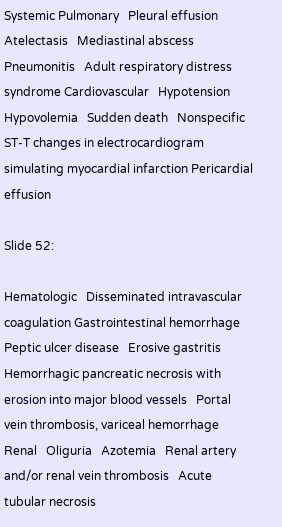Systemic Pulmonary   Pleural effusion   Atelectasis   Mediastinal abscess   Pneumonitis   Adult respiratory distress syndrome Cardiovascular   Hypotension   Hypovolemia   Sudden death   Nonspecific ST-T changes in electrocardiogram simulating myocardial infarction Pericardial effusion

Slide 52:

Hematologic   Disseminated intravascular coagulation Gastrointestinal hemorrhage   Peptic ulcer disease   Erosive gastritis   Hemorrhagic pancreatic necrosis with erosion into major blood vessels   Portal vein thrombosis, variceal hemorrhage Renal   Oliguria   Azotemia   Renal artery and/or renal vein thrombosis   Acute tubular necrosis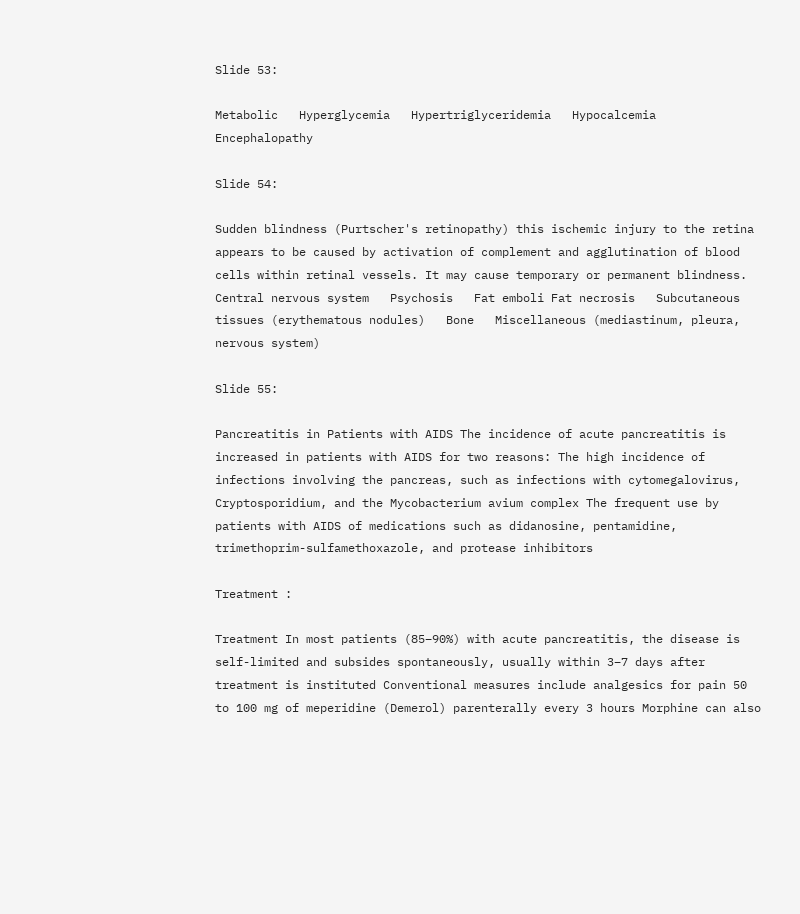Slide 53:

Metabolic   Hyperglycemia   Hypertriglyceridemia   Hypocalcemia   Encephalopathy

Slide 54:

Sudden blindness (Purtscher's retinopathy) this ischemic injury to the retina appears to be caused by activation of complement and agglutination of blood cells within retinal vessels. It may cause temporary or permanent blindness. Central nervous system   Psychosis   Fat emboli Fat necrosis   Subcutaneous tissues (erythematous nodules)   Bone   Miscellaneous (mediastinum, pleura, nervous system)

Slide 55:

Pancreatitis in Patients with AIDS The incidence of acute pancreatitis is increased in patients with AIDS for two reasons: The high incidence of infections involving the pancreas, such as infections with cytomegalovirus, Cryptosporidium, and the Mycobacterium avium complex The frequent use by patients with AIDS of medications such as didanosine, pentamidine, trimethoprim-sulfamethoxazole, and protease inhibitors

Treatment :

Treatment In most patients (85–90%) with acute pancreatitis, the disease is self-limited and subsides spontaneously, usually within 3–7 days after treatment is instituted Conventional measures include analgesics for pain 50 to 100 mg of meperidine (Demerol) parenterally every 3 hours Morphine can also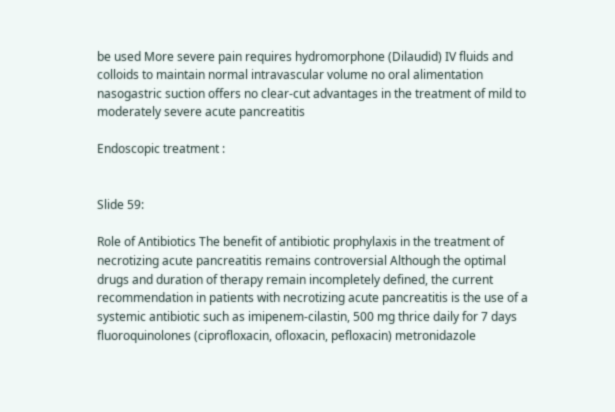be used More severe pain requires hydromorphone (Dilaudid) IV fluids and colloids to maintain normal intravascular volume no oral alimentation nasogastric suction offers no clear-cut advantages in the treatment of mild to moderately severe acute pancreatitis

Endoscopic treatment :


Slide 59:

Role of Antibiotics The benefit of antibiotic prophylaxis in the treatment of necrotizing acute pancreatitis remains controversial Although the optimal drugs and duration of therapy remain incompletely defined, the current recommendation in patients with necrotizing acute pancreatitis is the use of a systemic antibiotic such as imipenem-cilastin, 500 mg thrice daily for 7 days fluoroquinolones (ciprofloxacin, ofloxacin, pefloxacin) metronidazole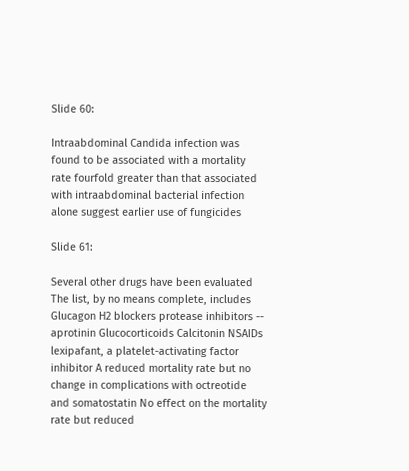Slide 60:

Intraabdominal Candida infection was found to be associated with a mortality rate fourfold greater than that associated with intraabdominal bacterial infection alone suggest earlier use of fungicides

Slide 61:

Several other drugs have been evaluated The list, by no means complete, includes Glucagon H2 blockers protease inhibitors -- aprotinin Glucocorticoids Calcitonin NSAIDs lexipafant, a platelet-activating factor inhibitor A reduced mortality rate but no change in complications with octreotide and somatostatin No effect on the mortality rate but reduced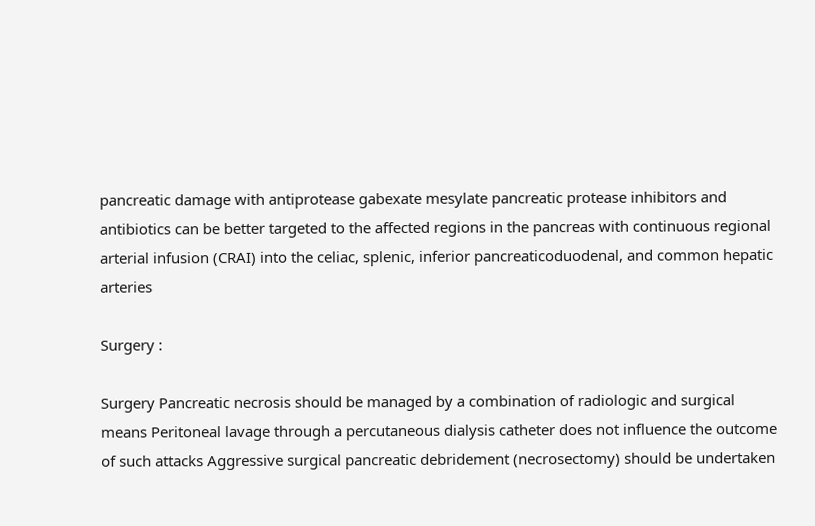pancreatic damage with antiprotease gabexate mesylate pancreatic protease inhibitors and antibiotics can be better targeted to the affected regions in the pancreas with continuous regional arterial infusion (CRAI) into the celiac, splenic, inferior pancreaticoduodenal, and common hepatic arteries

Surgery :

Surgery Pancreatic necrosis should be managed by a combination of radiologic and surgical means Peritoneal lavage through a percutaneous dialysis catheter does not influence the outcome of such attacks Aggressive surgical pancreatic debridement (necrosectomy) should be undertaken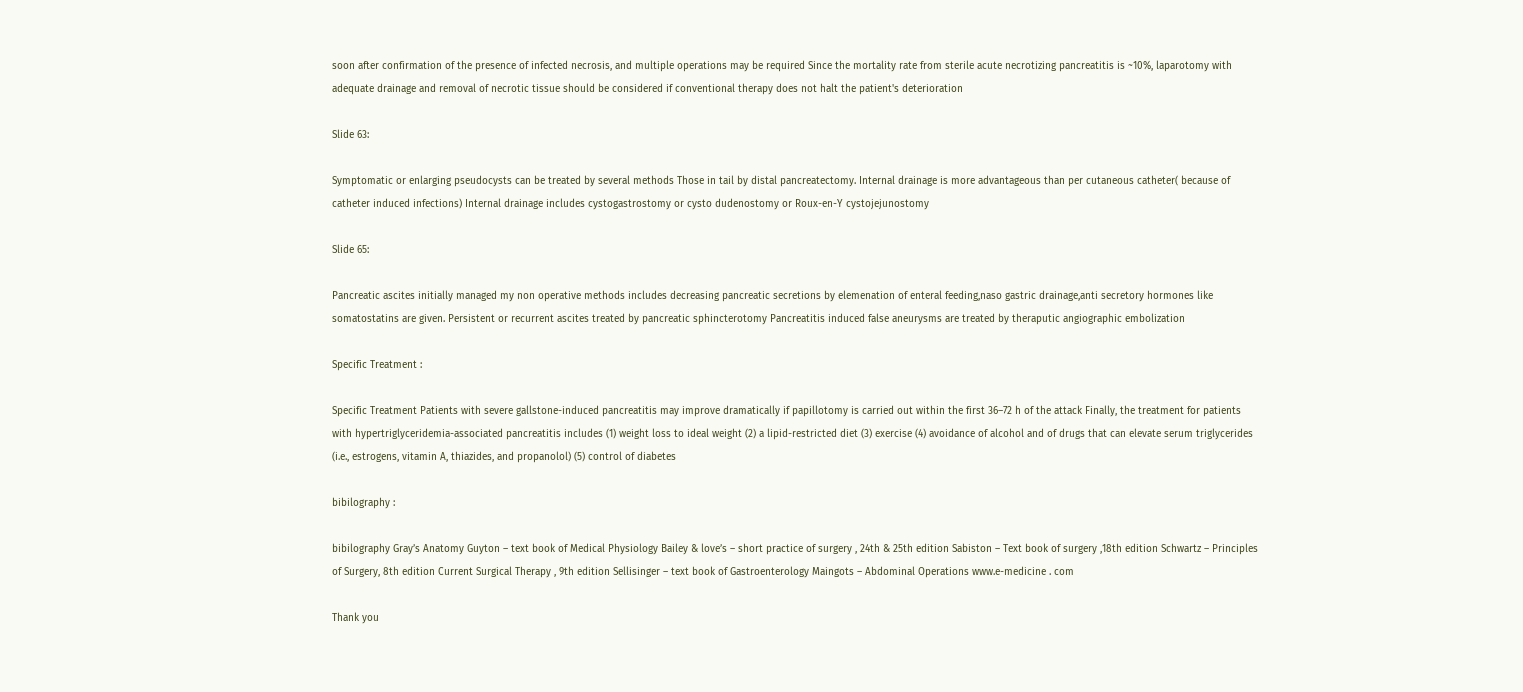soon after confirmation of the presence of infected necrosis, and multiple operations may be required Since the mortality rate from sterile acute necrotizing pancreatitis is ~10%, laparotomy with adequate drainage and removal of necrotic tissue should be considered if conventional therapy does not halt the patient's deterioration

Slide 63:

Symptomatic or enlarging pseudocysts can be treated by several methods Those in tail by distal pancreatectomy. Internal drainage is more advantageous than per cutaneous catheter( because of catheter induced infections) Internal drainage includes cystogastrostomy or cysto dudenostomy or Roux-en-Y cystojejunostomy

Slide 65:

Pancreatic ascites initially managed my non operative methods includes decreasing pancreatic secretions by elemenation of enteral feeding,naso gastric drainage,anti secretory hormones like somatostatins are given. Persistent or recurrent ascites treated by pancreatic sphincterotomy Pancreatitis induced false aneurysms are treated by theraputic angiographic embolization

Specific Treatment :

Specific Treatment Patients with severe gallstone-induced pancreatitis may improve dramatically if papillotomy is carried out within the first 36–72 h of the attack Finally, the treatment for patients with hypertriglyceridemia-associated pancreatitis includes (1) weight loss to ideal weight (2) a lipid-restricted diet (3) exercise (4) avoidance of alcohol and of drugs that can elevate serum triglycerides (i.e., estrogens, vitamin A, thiazides, and propanolol) (5) control of diabetes

bibilography :

bibilography Gray’s Anatomy Guyton – text book of Medical Physiology Bailey & love’s – short practice of surgery , 24th & 25th edition Sabiston – Text book of surgery ,18th edition Schwartz – Principles of Surgery, 8th edition Current Surgical Therapy , 9th edition Sellisinger – text book of Gastroenterology Maingots – Abdominal Operations www.e-medicine . com

Thank you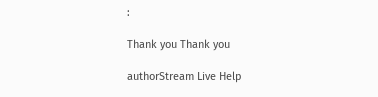:

Thank you Thank you

authorStream Live Help